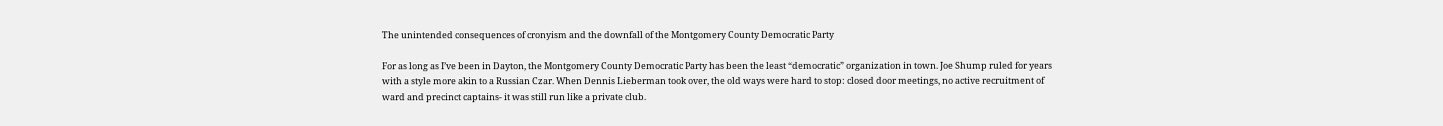The unintended consequences of cronyism and the downfall of the Montgomery County Democratic Party

For as long as I’ve been in Dayton, the Montgomery County Democratic Party has been the least “democratic” organization in town. Joe Shump ruled for years with a style more akin to a Russian Czar. When Dennis Lieberman took over, the old ways were hard to stop: closed door meetings, no active recruitment of ward and precinct captains- it was still run like a private club.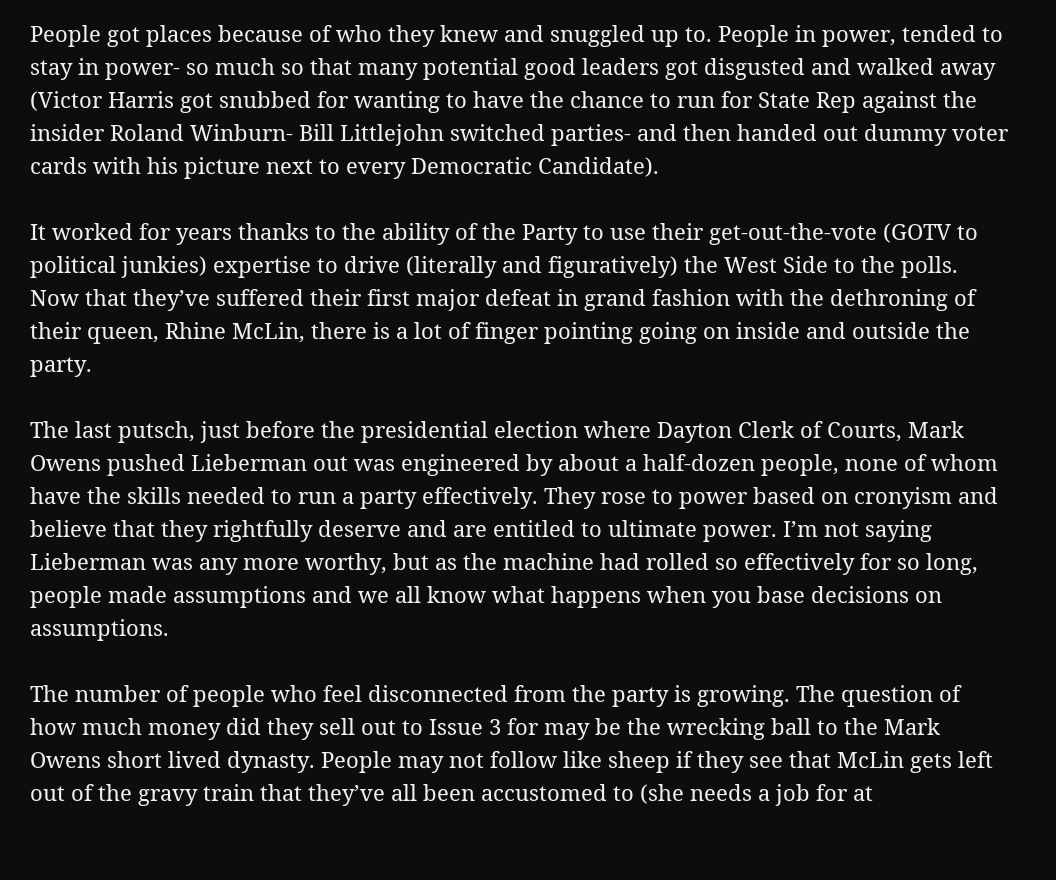People got places because of who they knew and snuggled up to. People in power, tended to stay in power- so much so that many potential good leaders got disgusted and walked away (Victor Harris got snubbed for wanting to have the chance to run for State Rep against the insider Roland Winburn- Bill Littlejohn switched parties- and then handed out dummy voter cards with his picture next to every Democratic Candidate).

It worked for years thanks to the ability of the Party to use their get-out-the-vote (GOTV to political junkies) expertise to drive (literally and figuratively) the West Side to the polls. Now that they’ve suffered their first major defeat in grand fashion with the dethroning of their queen, Rhine McLin, there is a lot of finger pointing going on inside and outside the party.

The last putsch, just before the presidential election where Dayton Clerk of Courts, Mark Owens pushed Lieberman out was engineered by about a half-dozen people, none of whom have the skills needed to run a party effectively. They rose to power based on cronyism and believe that they rightfully deserve and are entitled to ultimate power. I’m not saying Lieberman was any more worthy, but as the machine had rolled so effectively for so long, people made assumptions and we all know what happens when you base decisions on assumptions.

The number of people who feel disconnected from the party is growing. The question of how much money did they sell out to Issue 3 for may be the wrecking ball to the Mark Owens short lived dynasty. People may not follow like sheep if they see that McLin gets left out of the gravy train that they’ve all been accustomed to (she needs a job for at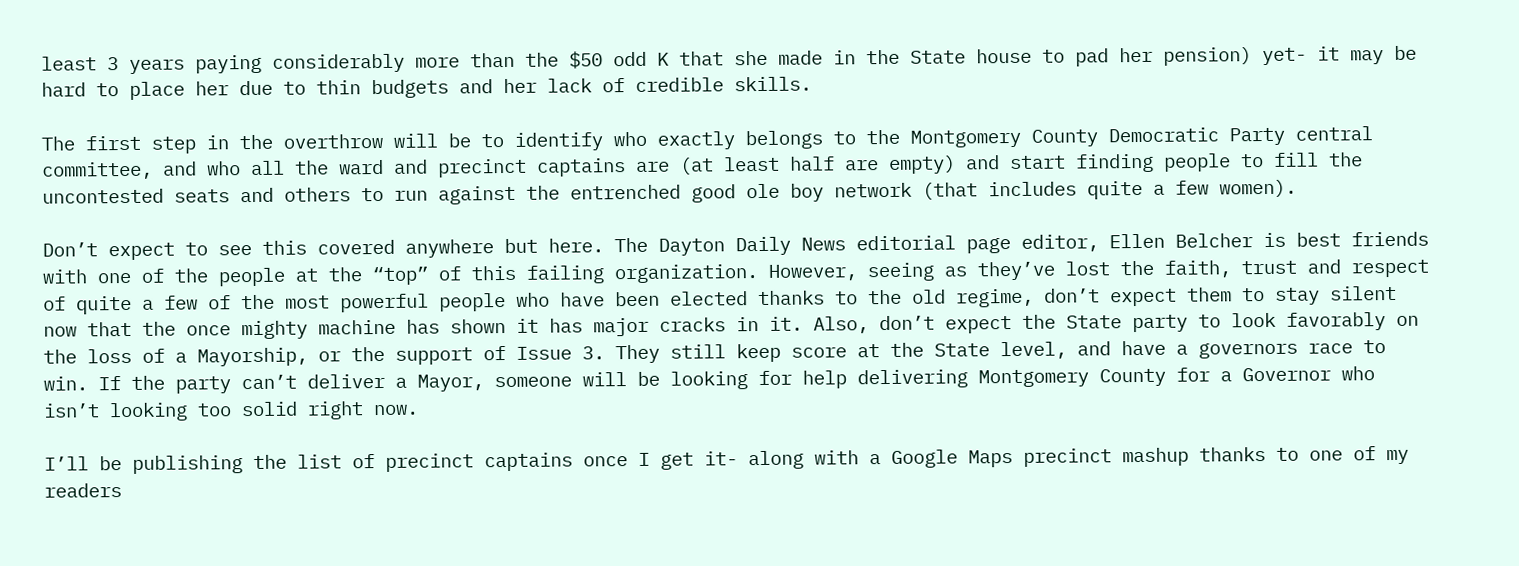least 3 years paying considerably more than the $50 odd K that she made in the State house to pad her pension) yet- it may be hard to place her due to thin budgets and her lack of credible skills.

The first step in the overthrow will be to identify who exactly belongs to the Montgomery County Democratic Party central committee, and who all the ward and precinct captains are (at least half are empty) and start finding people to fill the uncontested seats and others to run against the entrenched good ole boy network (that includes quite a few women).

Don’t expect to see this covered anywhere but here. The Dayton Daily News editorial page editor, Ellen Belcher is best friends with one of the people at the “top” of this failing organization. However, seeing as they’ve lost the faith, trust and respect of quite a few of the most powerful people who have been elected thanks to the old regime, don’t expect them to stay silent now that the once mighty machine has shown it has major cracks in it. Also, don’t expect the State party to look favorably on the loss of a Mayorship, or the support of Issue 3. They still keep score at the State level, and have a governors race to win. If the party can’t deliver a Mayor, someone will be looking for help delivering Montgomery County for a Governor who isn’t looking too solid right now.

I’ll be publishing the list of precinct captains once I get it- along with a Google Maps precinct mashup thanks to one of my readers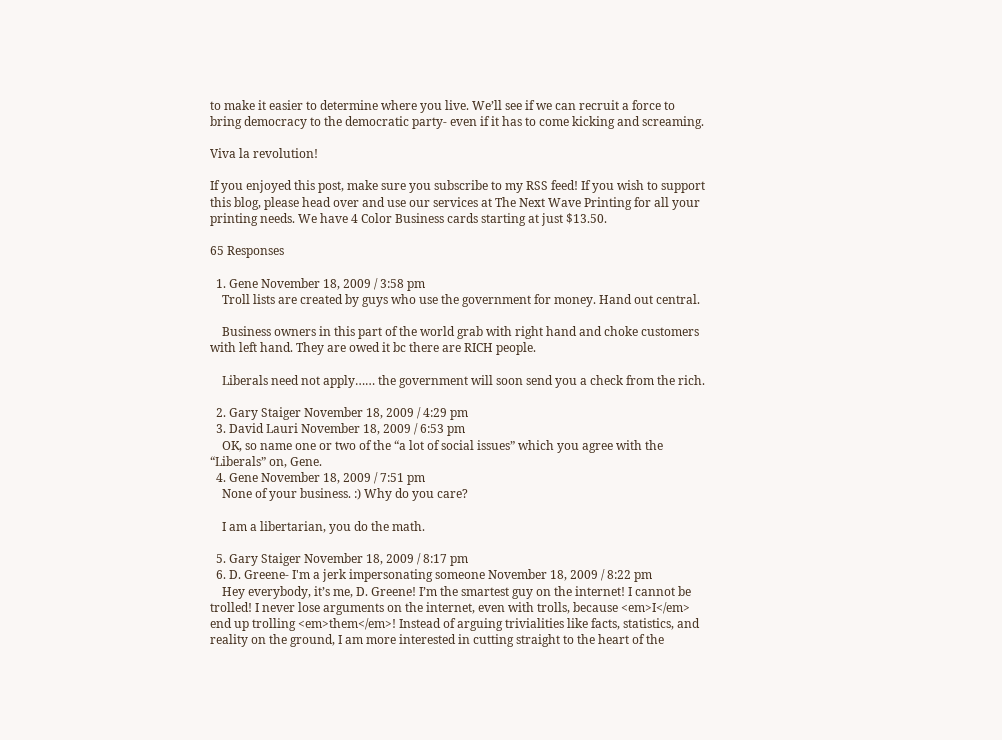to make it easier to determine where you live. We’ll see if we can recruit a force to bring democracy to the democratic party- even if it has to come kicking and screaming.

Viva la revolution!

If you enjoyed this post, make sure you subscribe to my RSS feed! If you wish to support this blog, please head over and use our services at The Next Wave Printing for all your printing needs. We have 4 Color Business cards starting at just $13.50.

65 Responses

  1. Gene November 18, 2009 / 3:58 pm
    Troll lists are created by guys who use the government for money. Hand out central.

    Business owners in this part of the world grab with right hand and choke customers with left hand. They are owed it bc there are RICH people.

    Liberals need not apply…… the government will soon send you a check from the rich.

  2. Gary Staiger November 18, 2009 / 4:29 pm
  3. David Lauri November 18, 2009 / 6:53 pm
    OK, so name one or two of the “a lot of social issues” which you agree with the “Liberals” on, Gene.
  4. Gene November 18, 2009 / 7:51 pm
    None of your business. :) Why do you care?

    I am a libertarian, you do the math.

  5. Gary Staiger November 18, 2009 / 8:17 pm
  6. D. Greene- I'm a jerk impersonating someone November 18, 2009 / 8:22 pm
    Hey everybody, it’s me, D. Greene! I’m the smartest guy on the internet! I cannot be trolled! I never lose arguments on the internet, even with trolls, because <em>I</em> end up trolling <em>them</em>! Instead of arguing trivialities like facts, statistics, and reality on the ground, I am more interested in cutting straight to the heart of the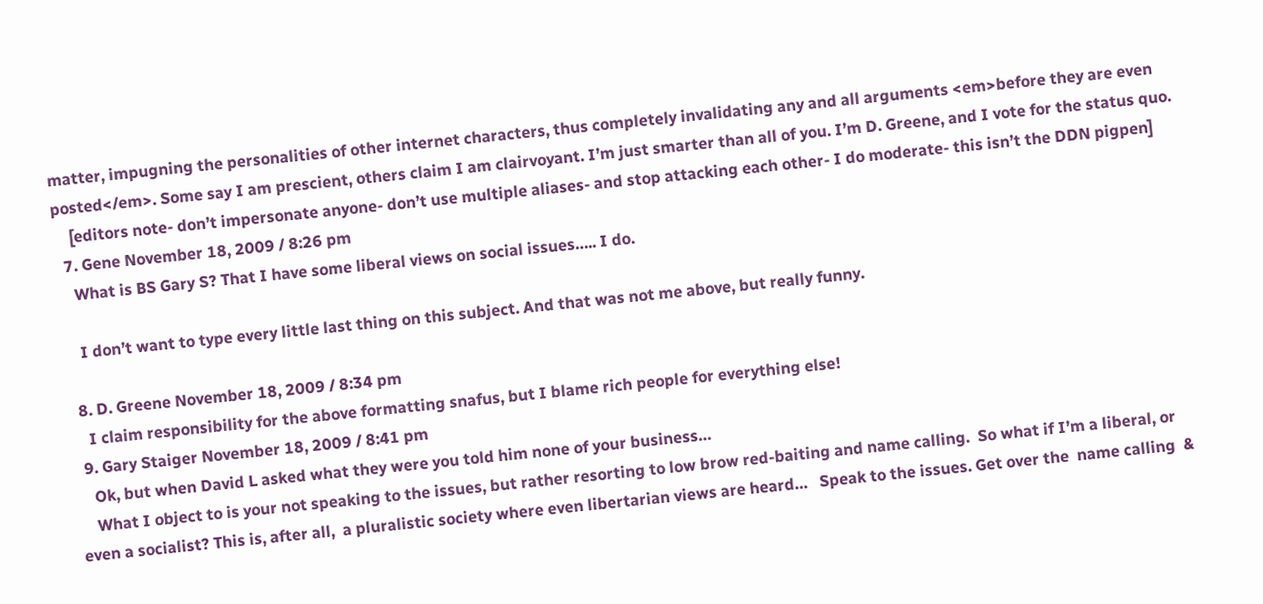matter, impugning the personalities of other internet characters, thus completely invalidating any and all arguments <em>before they are even posted</em>. Some say I am prescient, others claim I am clairvoyant. I’m just smarter than all of you. I’m D. Greene, and I vote for the status quo.
    [editors note- don’t impersonate anyone- don’t use multiple aliases- and stop attacking each other- I do moderate- this isn’t the DDN pigpen]
  7. Gene November 18, 2009 / 8:26 pm
    What is BS Gary S? That I have some liberal views on social issues….. I do.

    I don’t want to type every little last thing on this subject. And that was not me above, but really funny.

  8. D. Greene November 18, 2009 / 8:34 pm
    I claim responsibility for the above formatting snafus, but I blame rich people for everything else!
  9. Gary Staiger November 18, 2009 / 8:41 pm
    Ok, but when David L asked what they were you told him none of your business…
    What I object to is your not speaking to the issues, but rather resorting to low brow red-baiting and name calling.  So what if I’m a liberal, or even a socialist? This is, after all,  a pluralistic society where even libertarian views are heard…   Speak to the issues. Get over the  name calling  &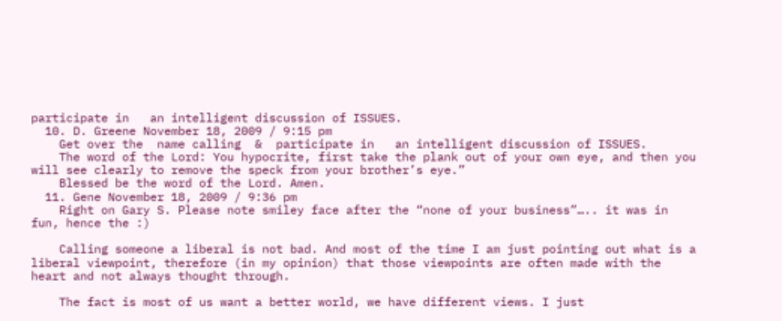participate in   an intelligent discussion of ISSUES.
  10. D. Greene November 18, 2009 / 9:15 pm
    Get over the  name calling  &  participate in   an intelligent discussion of ISSUES.
    The word of the Lord: You hypocrite, first take the plank out of your own eye, and then you will see clearly to remove the speck from your brother’s eye.”
    Blessed be the word of the Lord. Amen.
  11. Gene November 18, 2009 / 9:36 pm
    Right on Gary S. Please note smiley face after the “none of your business”….. it was in fun, hence the :)

    Calling someone a liberal is not bad. And most of the time I am just pointing out what is a liberal viewpoint, therefore (in my opinion) that those viewpoints are often made with the heart and not always thought through.

    The fact is most of us want a better world, we have different views. I just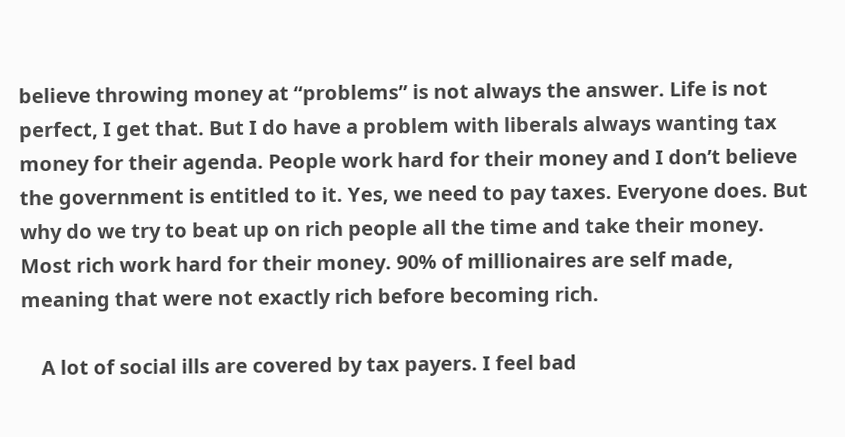believe throwing money at “problems” is not always the answer. Life is not perfect, I get that. But I do have a problem with liberals always wanting tax money for their agenda. People work hard for their money and I don’t believe the government is entitled to it. Yes, we need to pay taxes. Everyone does. But why do we try to beat up on rich people all the time and take their money. Most rich work hard for their money. 90% of millionaires are self made, meaning that were not exactly rich before becoming rich.

    A lot of social ills are covered by tax payers. I feel bad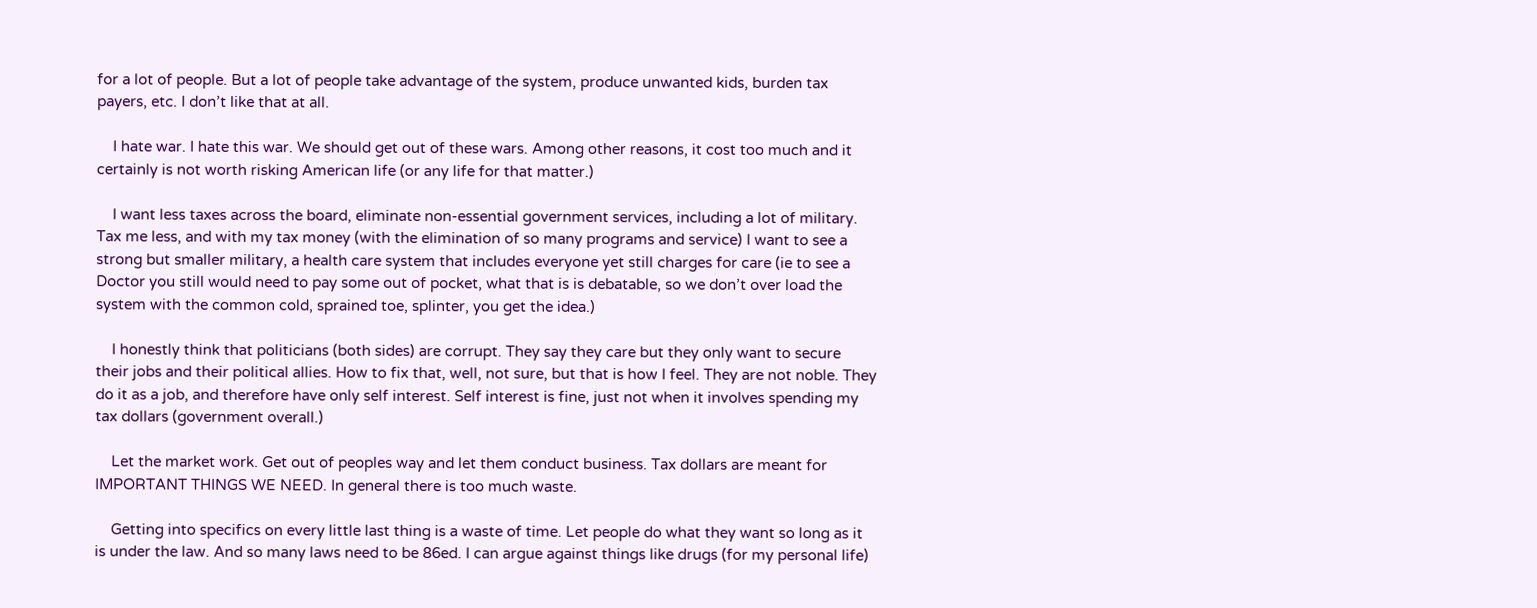for a lot of people. But a lot of people take advantage of the system, produce unwanted kids, burden tax payers, etc. I don’t like that at all.

    I hate war. I hate this war. We should get out of these wars. Among other reasons, it cost too much and it certainly is not worth risking American life (or any life for that matter.)

    I want less taxes across the board, eliminate non-essential government services, including a lot of military. Tax me less, and with my tax money (with the elimination of so many programs and service) I want to see a strong but smaller military, a health care system that includes everyone yet still charges for care (ie to see a Doctor you still would need to pay some out of pocket, what that is is debatable, so we don’t over load the system with the common cold, sprained toe, splinter, you get the idea.)

    I honestly think that politicians (both sides) are corrupt. They say they care but they only want to secure their jobs and their political allies. How to fix that, well, not sure, but that is how I feel. They are not noble. They do it as a job, and therefore have only self interest. Self interest is fine, just not when it involves spending my tax dollars (government overall.)

    Let the market work. Get out of peoples way and let them conduct business. Tax dollars are meant for IMPORTANT THINGS WE NEED. In general there is too much waste.

    Getting into specifics on every little last thing is a waste of time. Let people do what they want so long as it is under the law. And so many laws need to be 86ed. I can argue against things like drugs (for my personal life)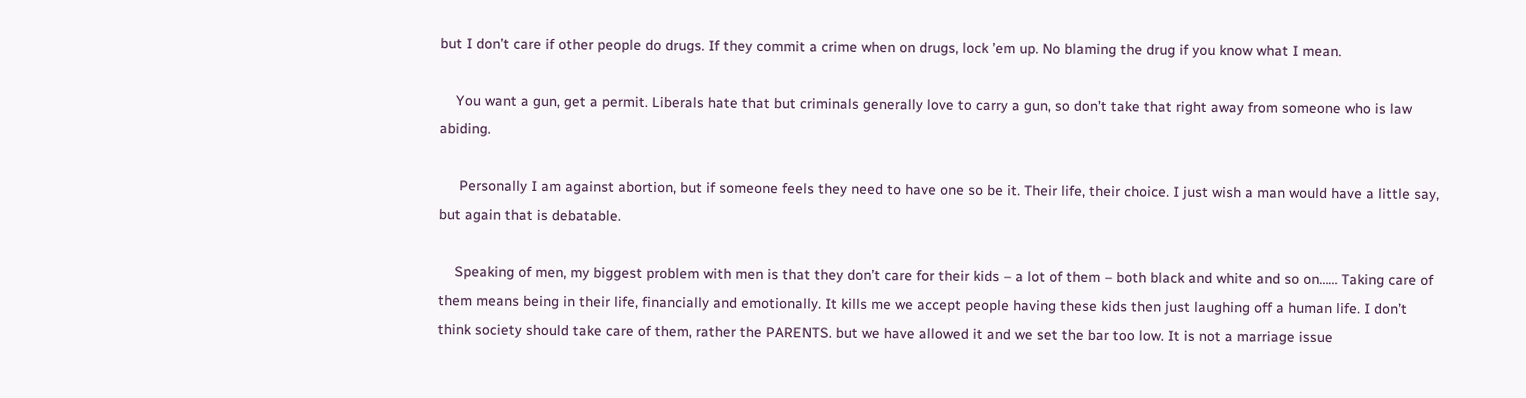but I don’t care if other people do drugs. If they commit a crime when on drugs, lock ’em up. No blaming the drug if you know what I mean.

    You want a gun, get a permit. Liberals hate that but criminals generally love to carry a gun, so don’t take that right away from someone who is law abiding.

     Personally I am against abortion, but if someone feels they need to have one so be it. Their life, their choice. I just wish a man would have a little say, but again that is debatable.

    Speaking of men, my biggest problem with men is that they don’t care for their kids – a lot of them – both black and white and so on…… Taking care of them means being in their life, financially and emotionally. It kills me we accept people having these kids then just laughing off a human life. I don’t think society should take care of them, rather the PARENTS. but we have allowed it and we set the bar too low. It is not a marriage issue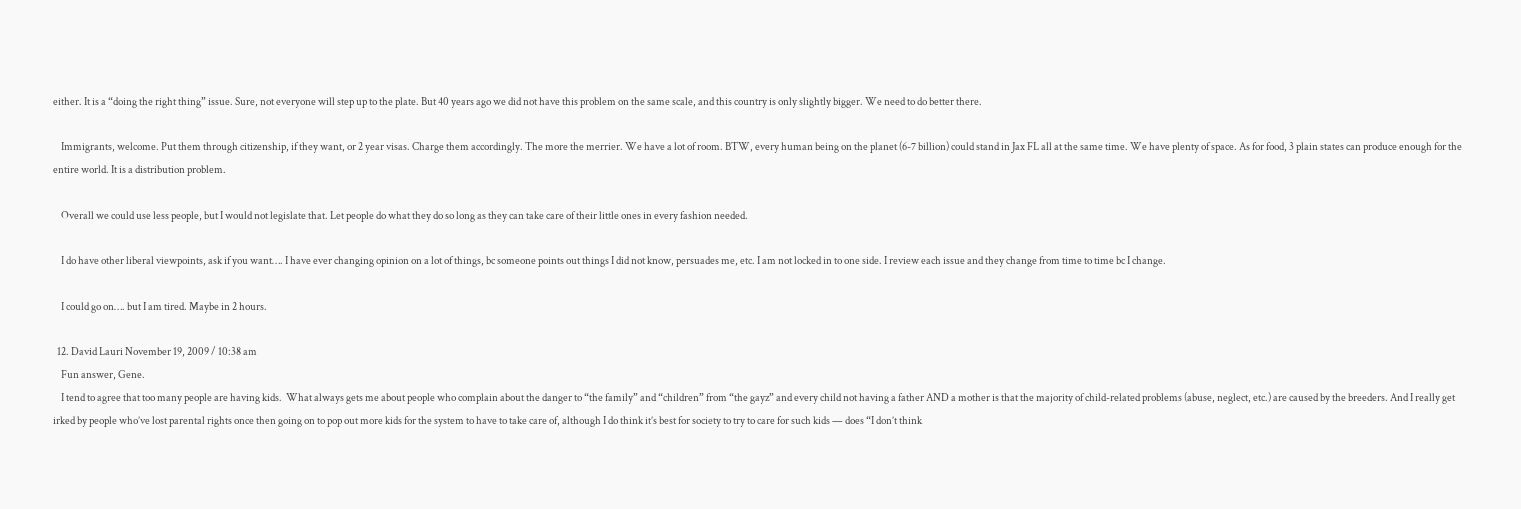either. It is a “doing the right thing” issue. Sure, not everyone will step up to the plate. But 40 years ago we did not have this problem on the same scale, and this country is only slightly bigger. We need to do better there.

    Immigrants, welcome. Put them through citizenship, if they want, or 2 year visas. Charge them accordingly. The more the merrier. We have a lot of room. BTW, every human being on the planet (6-7 billion) could stand in Jax FL all at the same time. We have plenty of space. As for food, 3 plain states can produce enough for the entire world. It is a distribution problem.

    Overall we could use less people, but I would not legislate that. Let people do what they do so long as they can take care of their little ones in every fashion needed.

    I do have other liberal viewpoints, ask if you want…. I have ever changing opinion on a lot of things, bc someone points out things I did not know, persuades me, etc. I am not locked in to one side. I review each issue and they change from time to time bc I change.

    I could go on…. but I am tired. Maybe in 2 hours.

  12. David Lauri November 19, 2009 / 10:38 am
    Fun answer, Gene.
    I tend to agree that too many people are having kids.  What always gets me about people who complain about the danger to “the family” and “children” from “the gayz” and every child not having a father AND a mother is that the majority of child-related problems (abuse, neglect, etc.) are caused by the breeders. And I really get irked by people who’ve lost parental rights once then going on to pop out more kids for the system to have to take care of, although I do think it’s best for society to try to care for such kids — does “I don’t think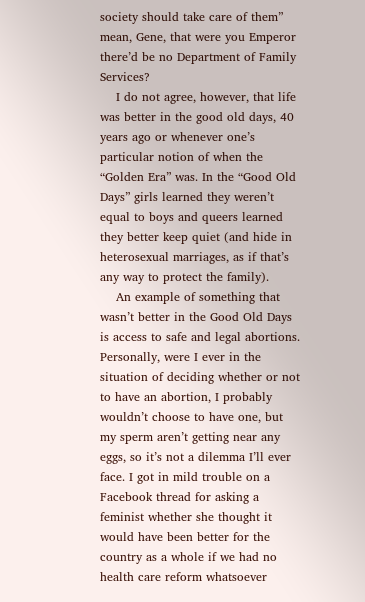society should take care of them” mean, Gene, that were you Emperor there’d be no Department of Family Services?
    I do not agree, however, that life was better in the good old days, 40 years ago or whenever one’s particular notion of when the “Golden Era” was. In the “Good Old Days” girls learned they weren’t equal to boys and queers learned they better keep quiet (and hide in heterosexual marriages, as if that’s any way to protect the family).
    An example of something that wasn’t better in the Good Old Days is access to safe and legal abortions. Personally, were I ever in the situation of deciding whether or not to have an abortion, I probably wouldn’t choose to have one, but my sperm aren’t getting near any eggs, so it’s not a dilemma I’ll ever face. I got in mild trouble on a Facebook thread for asking a feminist whether she thought it would have been better for the country as a whole if we had no health care reform whatsoever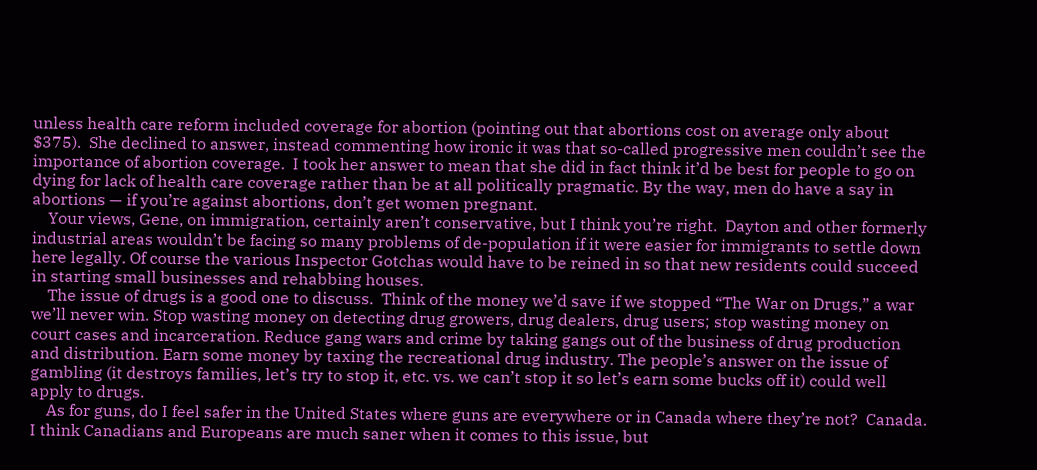unless health care reform included coverage for abortion (pointing out that abortions cost on average only about $375).  She declined to answer, instead commenting how ironic it was that so-called progressive men couldn’t see the importance of abortion coverage.  I took her answer to mean that she did in fact think it’d be best for people to go on dying for lack of health care coverage rather than be at all politically pragmatic. By the way, men do have a say in abortions — if you’re against abortions, don’t get women pregnant.
    Your views, Gene, on immigration, certainly aren’t conservative, but I think you’re right.  Dayton and other formerly industrial areas wouldn’t be facing so many problems of de-population if it were easier for immigrants to settle down here legally. Of course the various Inspector Gotchas would have to be reined in so that new residents could succeed in starting small businesses and rehabbing houses.
    The issue of drugs is a good one to discuss.  Think of the money we’d save if we stopped “The War on Drugs,” a war we’ll never win. Stop wasting money on detecting drug growers, drug dealers, drug users; stop wasting money on court cases and incarceration. Reduce gang wars and crime by taking gangs out of the business of drug production and distribution. Earn some money by taxing the recreational drug industry. The people’s answer on the issue of gambling (it destroys families, let’s try to stop it, etc. vs. we can’t stop it so let’s earn some bucks off it) could well apply to drugs.
    As for guns, do I feel safer in the United States where guns are everywhere or in Canada where they’re not?  Canada.  I think Canadians and Europeans are much saner when it comes to this issue, but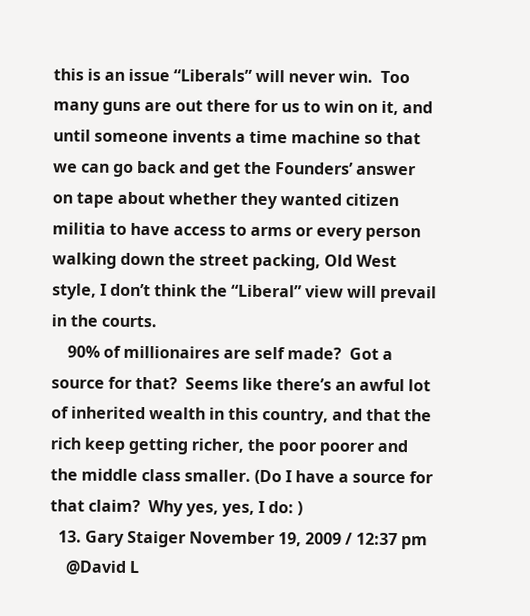this is an issue “Liberals” will never win.  Too many guns are out there for us to win on it, and until someone invents a time machine so that we can go back and get the Founders’ answer on tape about whether they wanted citizen militia to have access to arms or every person walking down the street packing, Old West style, I don’t think the “Liberal” view will prevail in the courts.
    90% of millionaires are self made?  Got a source for that?  Seems like there’s an awful lot of inherited wealth in this country, and that the rich keep getting richer, the poor poorer and the middle class smaller. (Do I have a source for that claim?  Why yes, yes, I do: )
  13. Gary Staiger November 19, 2009 / 12:37 pm
    @David L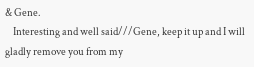& Gene.
    Interesting and well said///Gene, keep it up and I will gladly remove you from my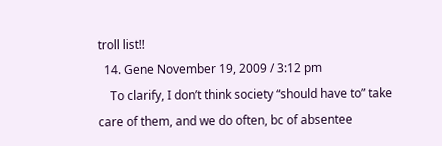troll list!!
  14. Gene November 19, 2009 / 3:12 pm
    To clarify, I don’t think society “should have to” take care of them, and we do often, bc of absentee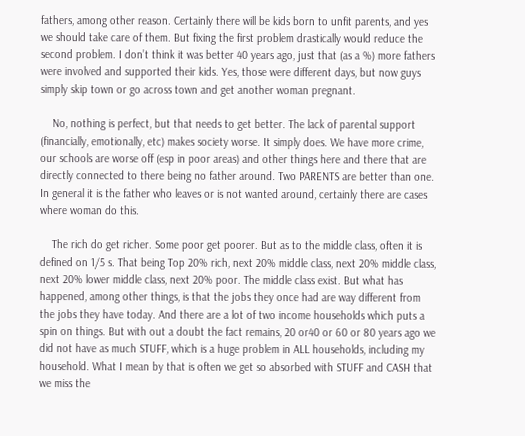fathers, among other reason. Certainly there will be kids born to unfit parents, and yes we should take care of them. But fixing the first problem drastically would reduce the second problem. I don’t think it was better 40 years ago, just that (as a %) more fathers were involved and supported their kids. Yes, those were different days, but now guys simply skip town or go across town and get another woman pregnant.

    No, nothing is perfect, but that needs to get better. The lack of parental support (financially, emotionally, etc) makes society worse. It simply does. We have more crime, our schools are worse off (esp in poor areas) and other things here and there that are directly connected to there being no father around. Two PARENTS are better than one. In general it is the father who leaves or is not wanted around, certainly there are cases where woman do this.

    The rich do get richer. Some poor get poorer. But as to the middle class, often it is defined on 1/5 s. That being Top 20% rich, next 20% middle class, next 20% middle class, next 20% lower middle class, next 20% poor. The middle class exist. But what has happened, among other things, is that the jobs they once had are way different from the jobs they have today. And there are a lot of two income households which puts a spin on things. But with out a doubt the fact remains, 20 or40 or 60 or 80 years ago we did not have as much STUFF, which is a huge problem in ALL households, including my household. What I mean by that is often we get so absorbed with STUFF and CASH that we miss the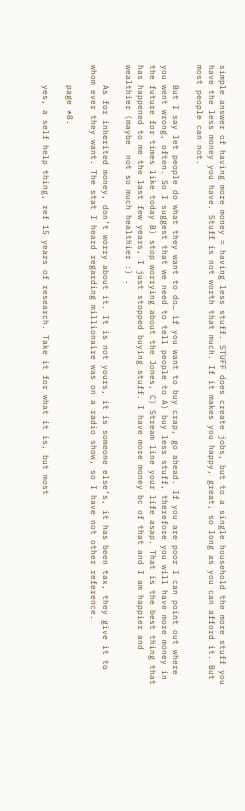simple answer of having more money = having less stuff. STUFF does create jobs, but to a single household the more stuff you have the less money you have. Stuff is not worth that much. If it makes you happy, great, so long as you can afford it. But most people can not.

    But I say let people do what they want to do… if you want to buy crap, go ahead. If you are poor I can point out where you went wrong, often. So I suggest that we need to tell people to A) buy less stuff, therefore you will have more money in the future for times like today B) stop worrying about the Jones, C) Stream line your life asap. That is the best thing that has happened to me the last few years, I just stopped buying stuff. I have more money bc of that and I am happier and wealthier (maybe  not so much healthier :) .

    As for inherited money, don’t worry about it. It is not yours, it is someone else’s, it has been tax, they give it to whom ever they want. The stat I heard regarding millionaire was on a radio show, so I have not other reference.

    page *8.

    yes, a self help thing, ref 15 years of research. Take it for what it is, but most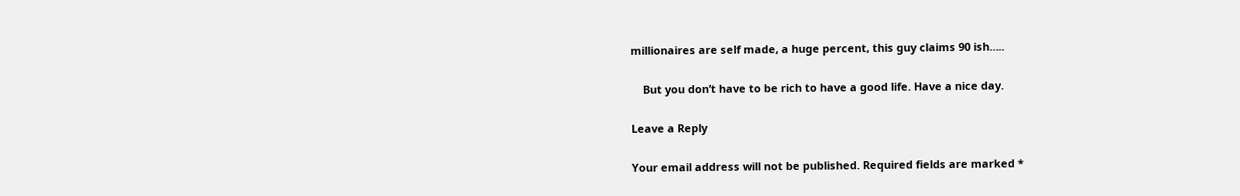millionaires are self made, a huge percent, this guy claims 90 ish…..

    But you don’t have to be rich to have a good life. Have a nice day.

Leave a Reply

Your email address will not be published. Required fields are marked *